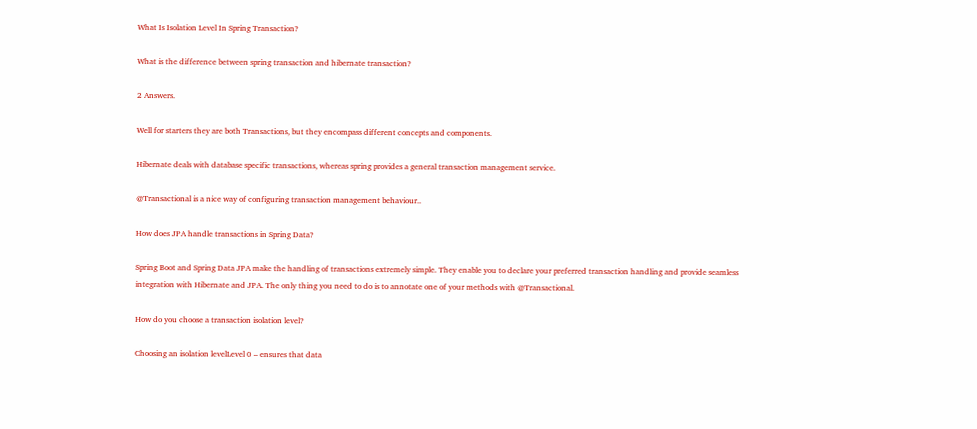What Is Isolation Level In Spring Transaction?

What is the difference between spring transaction and hibernate transaction?

2 Answers.

Well for starters they are both Transactions, but they encompass different concepts and components.

Hibernate deals with database specific transactions, whereas spring provides a general transaction management service.

@Transactional is a nice way of configuring transaction management behaviour..

How does JPA handle transactions in Spring Data?

Spring Boot and Spring Data JPA make the handling of transactions extremely simple. They enable you to declare your preferred transaction handling and provide seamless integration with Hibernate and JPA. The only thing you need to do is to annotate one of your methods with @Transactional.

How do you choose a transaction isolation level?

Choosing an isolation levelLevel 0 – ensures that data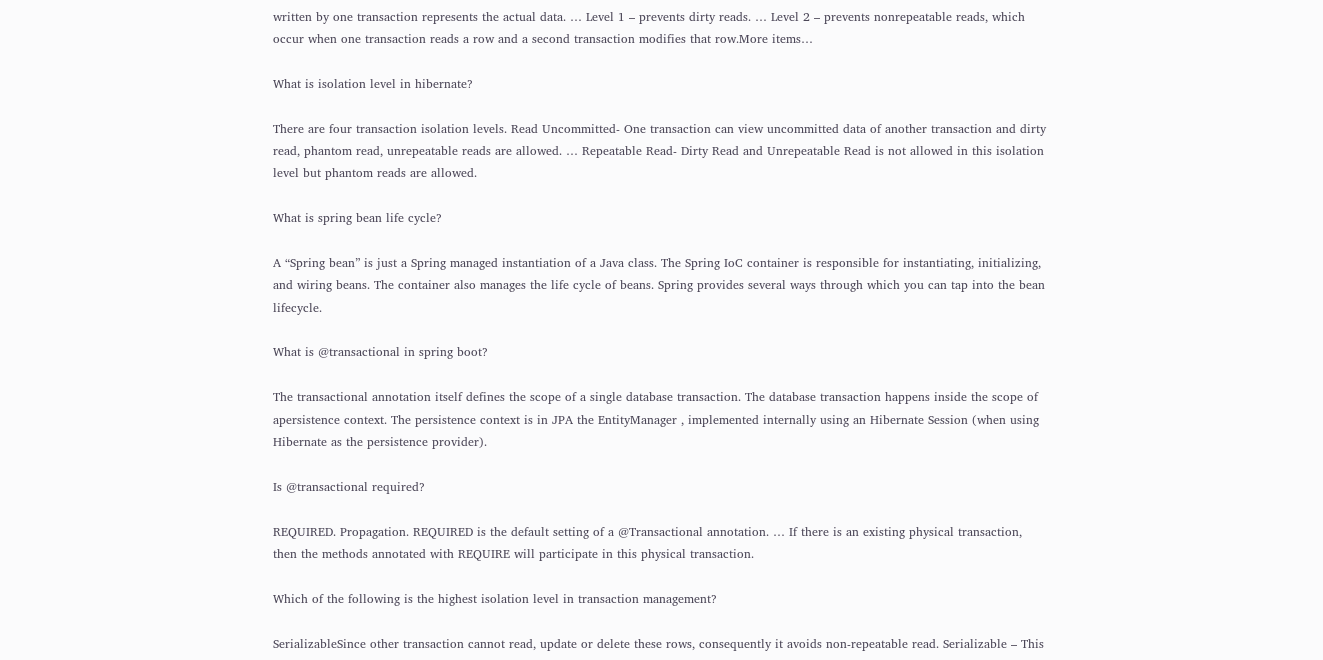written by one transaction represents the actual data. … Level 1 – prevents dirty reads. … Level 2 – prevents nonrepeatable reads, which occur when one transaction reads a row and a second transaction modifies that row.More items…

What is isolation level in hibernate?

There are four transaction isolation levels. Read Uncommitted- One transaction can view uncommitted data of another transaction and dirty read, phantom read, unrepeatable reads are allowed. … Repeatable Read- Dirty Read and Unrepeatable Read is not allowed in this isolation level but phantom reads are allowed.

What is spring bean life cycle?

A “Spring bean” is just a Spring managed instantiation of a Java class. The Spring IoC container is responsible for instantiating, initializing, and wiring beans. The container also manages the life cycle of beans. Spring provides several ways through which you can tap into the bean lifecycle.

What is @transactional in spring boot?

The transactional annotation itself defines the scope of a single database transaction. The database transaction happens inside the scope of apersistence context. The persistence context is in JPA the EntityManager , implemented internally using an Hibernate Session (when using Hibernate as the persistence provider).

Is @transactional required?

REQUIRED. Propagation. REQUIRED is the default setting of a @Transactional annotation. … If there is an existing physical transaction, then the methods annotated with REQUIRE will participate in this physical transaction.

Which of the following is the highest isolation level in transaction management?

SerializableSince other transaction cannot read, update or delete these rows, consequently it avoids non-repeatable read. Serializable – This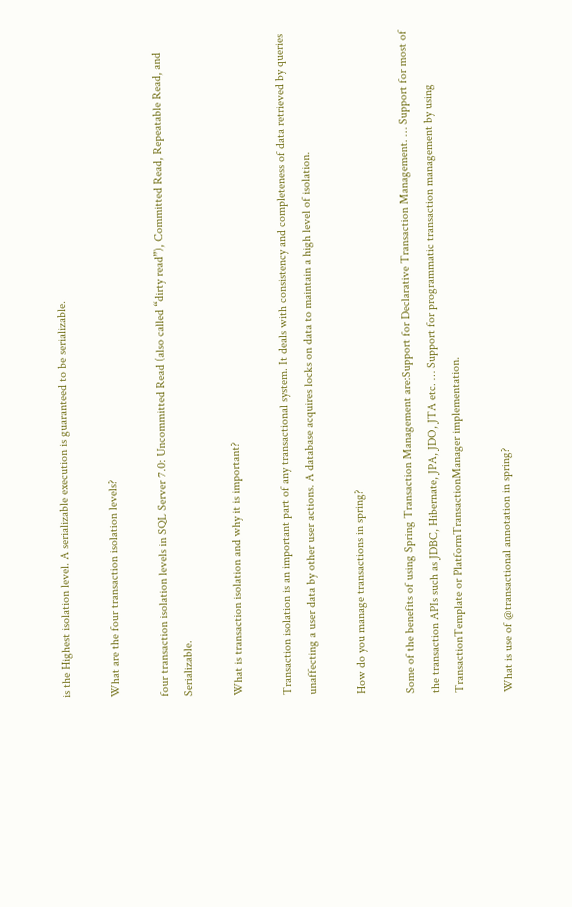is the Highest isolation level. A serializable execution is guaranteed to be serializable.

What are the four transaction isolation levels?

four transaction isolation levels in SQL Server 7.0: Uncommitted Read (also called “dirty read”), Committed Read, Repeatable Read, and Serializable.

What is transaction isolation and why it is important?

Transaction isolation is an important part of any transactional system. It deals with consistency and completeness of data retrieved by queries unaffecting a user data by other user actions. A database acquires locks on data to maintain a high level of isolation.

How do you manage transactions in spring?

Some of the benefits of using Spring Transaction Management are:Support for Declarative Transaction Management. … Support for most of the transaction APIs such as JDBC, Hibernate, JPA, JDO, JTA etc. … Support for programmatic transaction management by using TransactionTemplate or PlatformTransactionManager implementation.

What is use of @transactional annotation in spring?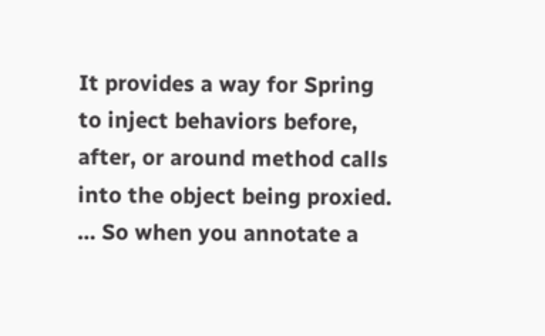It provides a way for Spring to inject behaviors before, after, or around method calls into the object being proxied. … So when you annotate a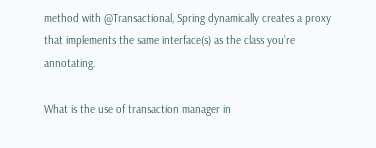method with @Transactional, Spring dynamically creates a proxy that implements the same interface(s) as the class you’re annotating.

What is the use of transaction manager in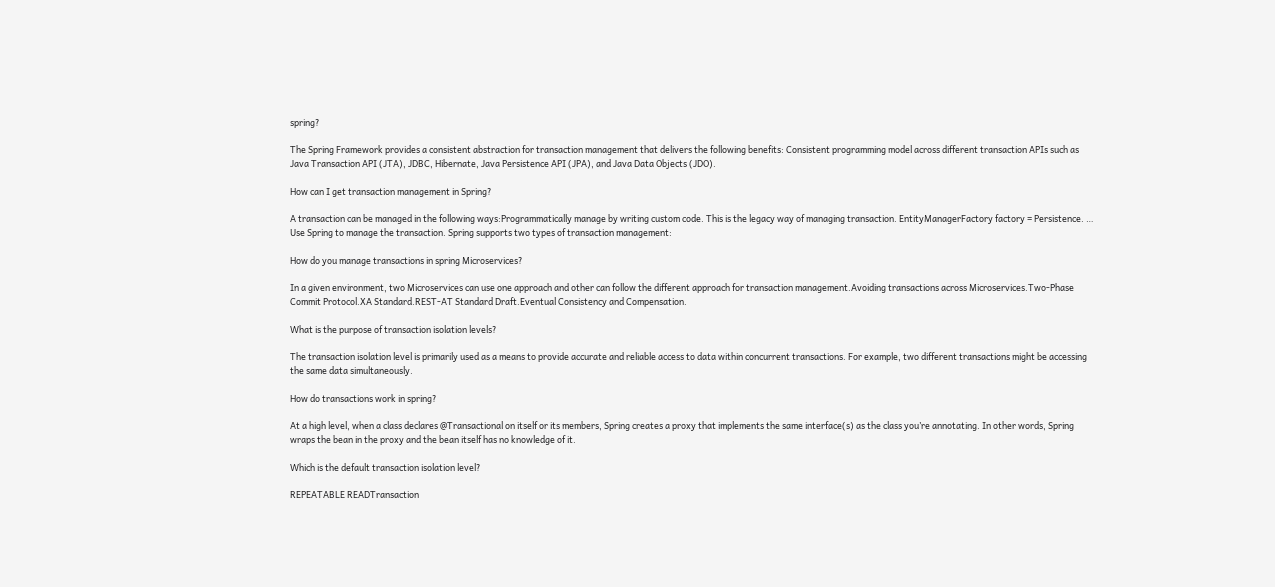spring?

The Spring Framework provides a consistent abstraction for transaction management that delivers the following benefits: Consistent programming model across different transaction APIs such as Java Transaction API (JTA), JDBC, Hibernate, Java Persistence API (JPA), and Java Data Objects (JDO).

How can I get transaction management in Spring?

A transaction can be managed in the following ways:Programmatically manage by writing custom code. This is the legacy way of managing transaction. EntityManagerFactory factory = Persistence. … Use Spring to manage the transaction. Spring supports two types of transaction management:

How do you manage transactions in spring Microservices?

In a given environment, two Microservices can use one approach and other can follow the different approach for transaction management.Avoiding transactions across Microservices.Two-Phase Commit Protocol.XA Standard.REST-AT Standard Draft.Eventual Consistency and Compensation.

What is the purpose of transaction isolation levels?

The transaction isolation level is primarily used as a means to provide accurate and reliable access to data within concurrent transactions. For example, two different transactions might be accessing the same data simultaneously.

How do transactions work in spring?

At a high level, when a class declares @Transactional on itself or its members, Spring creates a proxy that implements the same interface(s) as the class you’re annotating. In other words, Spring wraps the bean in the proxy and the bean itself has no knowledge of it.

Which is the default transaction isolation level?

REPEATABLE READTransaction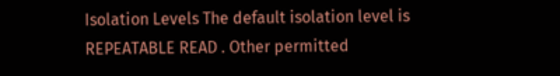Isolation Levels The default isolation level is REPEATABLE READ . Other permitted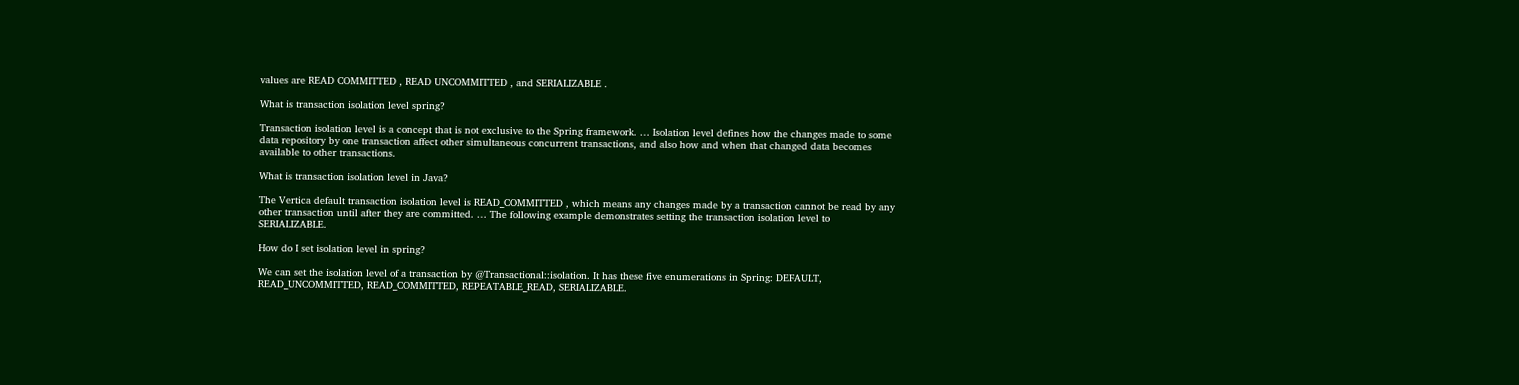values are READ COMMITTED , READ UNCOMMITTED , and SERIALIZABLE .

What is transaction isolation level spring?

Transaction isolation level is a concept that is not exclusive to the Spring framework. … Isolation level defines how the changes made to some data repository by one transaction affect other simultaneous concurrent transactions, and also how and when that changed data becomes available to other transactions.

What is transaction isolation level in Java?

The Vertica default transaction isolation level is READ_COMMITTED , which means any changes made by a transaction cannot be read by any other transaction until after they are committed. … The following example demonstrates setting the transaction isolation level to SERIALIZABLE.

How do I set isolation level in spring?

We can set the isolation level of a transaction by @Transactional::isolation. It has these five enumerations in Spring: DEFAULT, READ_UNCOMMITTED, READ_COMMITTED, REPEATABLE_READ, SERIALIZABLE.